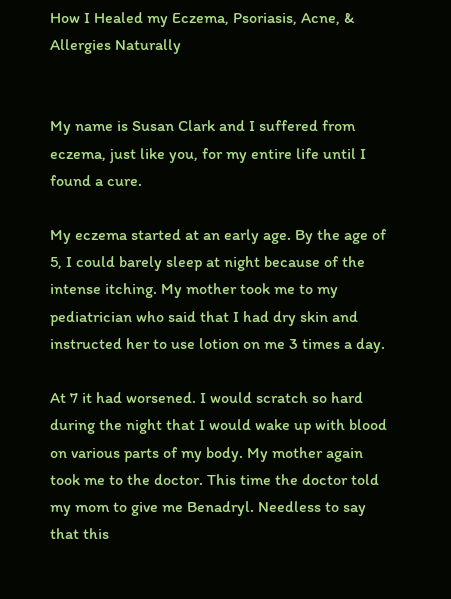How I Healed my Eczema, Psoriasis, Acne, & Allergies Naturally


My name is Susan Clark and I suffered from eczema, just like you, for my entire life until I found a cure.

My eczema started at an early age. By the age of 5, I could barely sleep at night because of the intense itching. My mother took me to my pediatrician who said that I had dry skin and instructed her to use lotion on me 3 times a day.

At 7 it had worsened. I would scratch so hard during the night that I would wake up with blood on various parts of my body. My mother again took me to the doctor. This time the doctor told my mom to give me Benadryl. Needless to say that this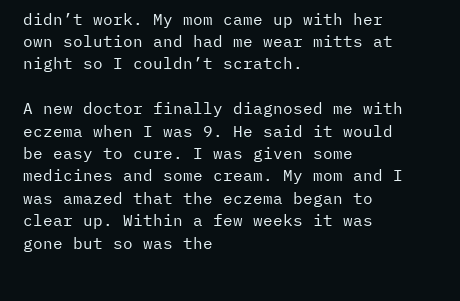didn’t work. My mom came up with her own solution and had me wear mitts at night so I couldn’t scratch.

A new doctor finally diagnosed me with eczema when I was 9. He said it would be easy to cure. I was given some medicines and some cream. My mom and I was amazed that the eczema began to clear up. Within a few weeks it was gone but so was the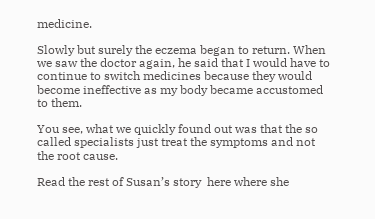medicine.

Slowly but surely the eczema began to return. When we saw the doctor again, he said that I would have to continue to switch medicines because they would become ineffective as my body became accustomed to them.

You see, what we quickly found out was that the so called specialists just treat the symptoms and not the root cause.

Read the rest of Susan’s story  here where she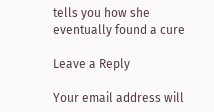tells you how she eventually found a cure

Leave a Reply

Your email address will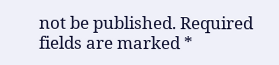not be published. Required fields are marked *